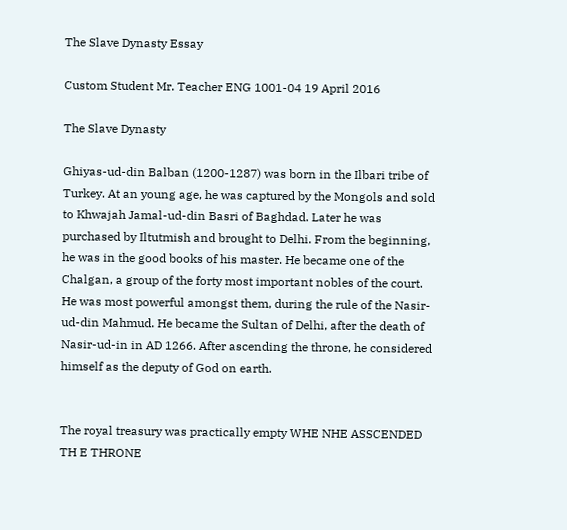The Slave Dynasty Essay

Custom Student Mr. Teacher ENG 1001-04 19 April 2016

The Slave Dynasty

Ghiyas-ud-din Balban (1200-1287) was born in the Ilbari tribe of Turkey. At an young age, he was captured by the Mongols and sold to Khwajah Jamal-ud-din Basri of Baghdad. Later he was purchased by Iltutmish and brought to Delhi. From the beginning, he was in the good books of his master. He became one of the Chalgan, a group of the forty most important nobles of the court. He was most powerful amongst them, during the rule of the Nasir-ud-din Mahmud. He became the Sultan of Delhi, after the death of Nasir-ud-in in AD 1266. After ascending the throne, he considered himself as the deputy of God on earth.


The royal treasury was practically empty WHE NHE ASSCENDED TH E THRONE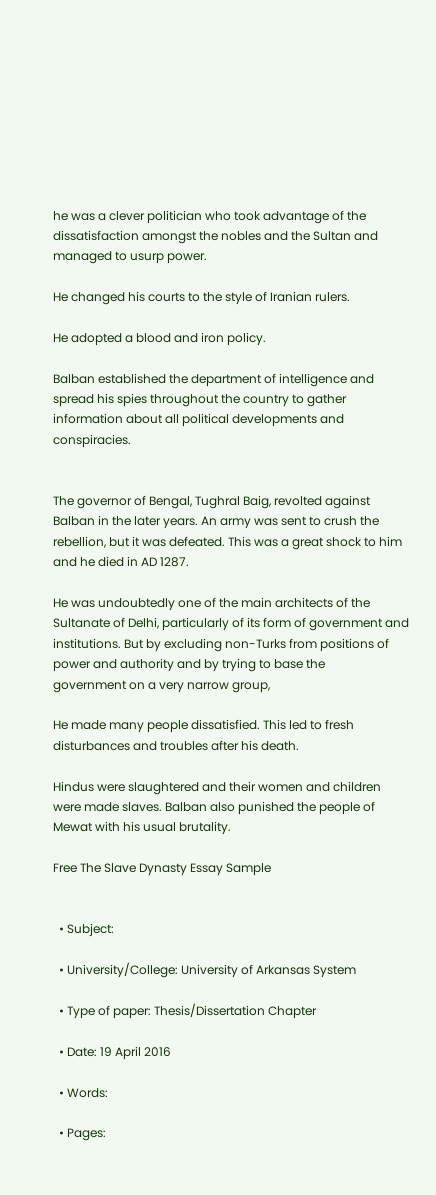he was a clever politician who took advantage of the dissatisfaction amongst the nobles and the Sultan and managed to usurp power.

He changed his courts to the style of Iranian rulers.

He adopted a blood and iron policy.

Balban established the department of intelligence and spread his spies throughout the country to gather information about all political developments and conspiracies.


The governor of Bengal, Tughral Baig, revolted against Balban in the later years. An army was sent to crush the rebellion, but it was defeated. This was a great shock to him and he died in AD 1287.

He was undoubtedly one of the main architects of the Sultanate of Delhi, particularly of its form of government and institutions. But by excluding non-Turks from positions of power and authority and by trying to base the
government on a very narrow group,

He made many people dissatisfied. This led to fresh disturbances and troubles after his death.

Hindus were slaughtered and their women and children were made slaves. Balban also punished the people of Mewat with his usual brutality.

Free The Slave Dynasty Essay Sample


  • Subject:

  • University/College: University of Arkansas System

  • Type of paper: Thesis/Dissertation Chapter

  • Date: 19 April 2016

  • Words:

  • Pages: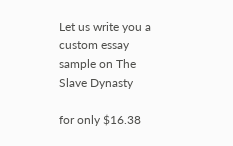Let us write you a custom essay sample on The Slave Dynasty

for only $16.38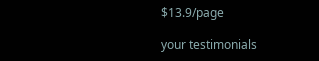$13.9/page

your testimonials